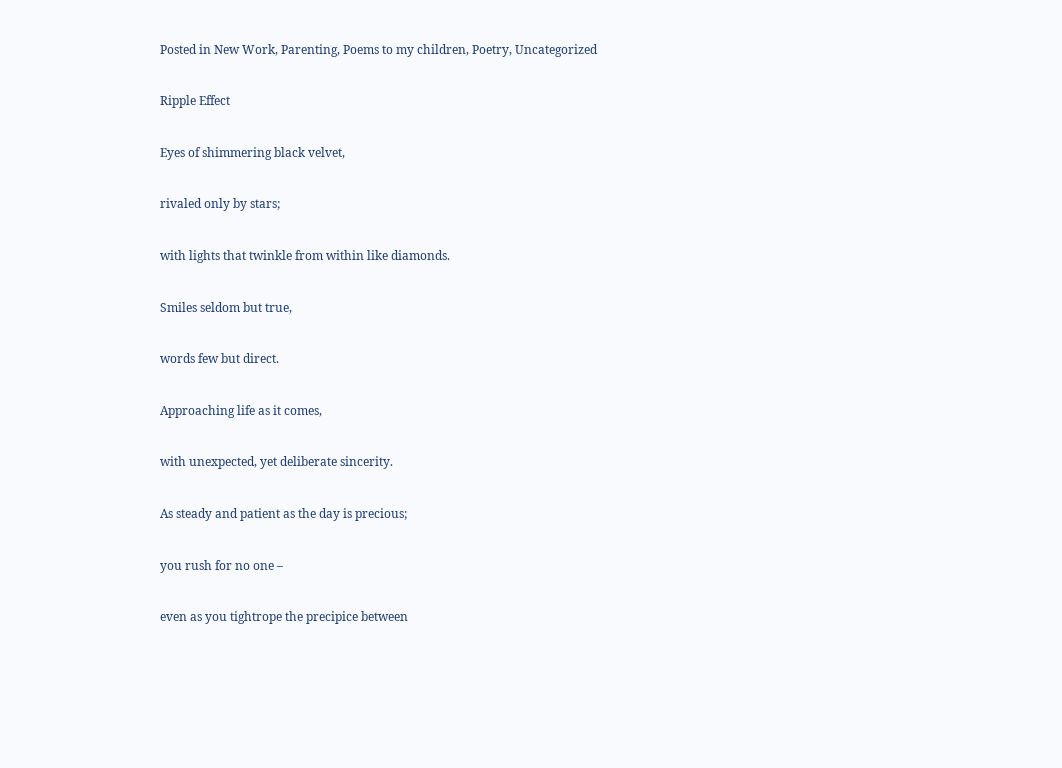Posted in New Work, Parenting, Poems to my children, Poetry, Uncategorized

Ripple Effect

Eyes of shimmering black velvet,

rivaled only by stars;

with lights that twinkle from within like diamonds.

Smiles seldom but true,

words few but direct.

Approaching life as it comes,

with unexpected, yet deliberate sincerity.

As steady and patient as the day is precious;

you rush for no one –

even as you tightrope the precipice between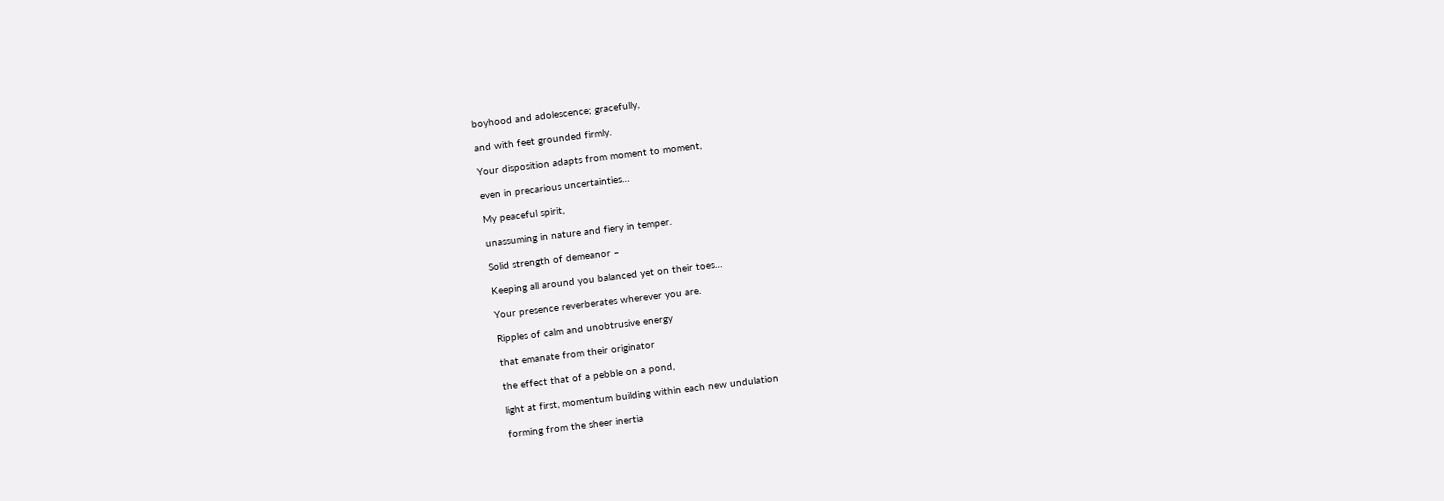boyhood and adolescence; gracefully,

and with feet grounded firmly.

Your disposition adapts from moment to moment,

even in precarious uncertainties…

My peaceful spirit,

unassuming in nature and fiery in temper.

Solid strength of demeanor –

Keeping all around you balanced yet on their toes…

Your presence reverberates wherever you are.

Ripples of calm and unobtrusive energy

that emanate from their originator

the effect that of a pebble on a pond,

light at first, momentum building within each new undulation

forming from the sheer inertia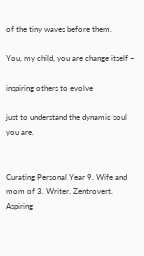of the tiny waves before them.

You, my child, you are change itself –

inspiring others to evolve

just to understand the dynamic soul you are.


Curating Personal Year 9. Wife and mom of 3. Writer. Zentrovert. Aspiring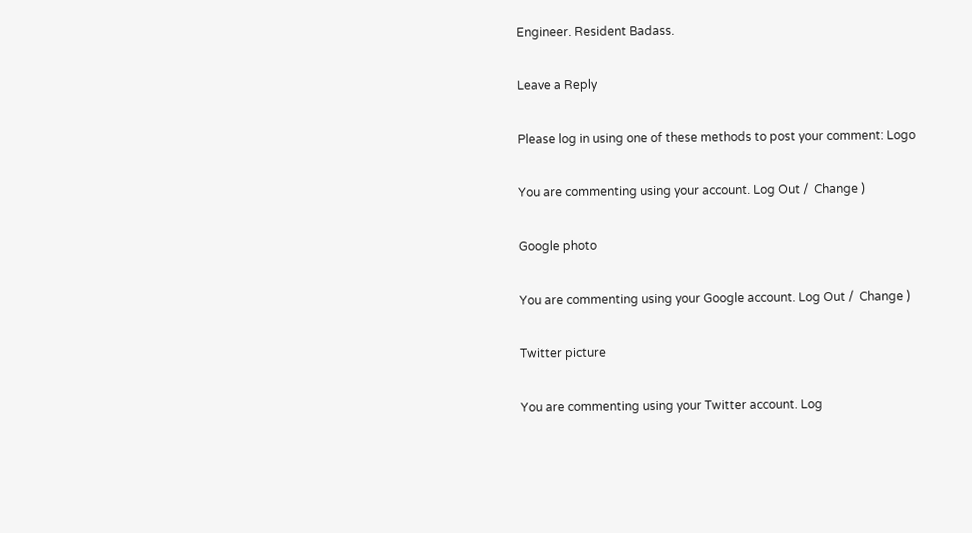Engineer. Resident Badass.

Leave a Reply

Please log in using one of these methods to post your comment: Logo

You are commenting using your account. Log Out /  Change )

Google photo

You are commenting using your Google account. Log Out /  Change )

Twitter picture

You are commenting using your Twitter account. Log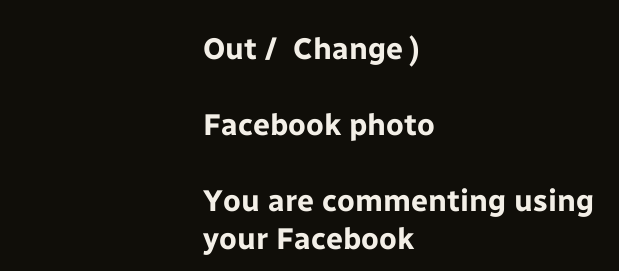Out /  Change )

Facebook photo

You are commenting using your Facebook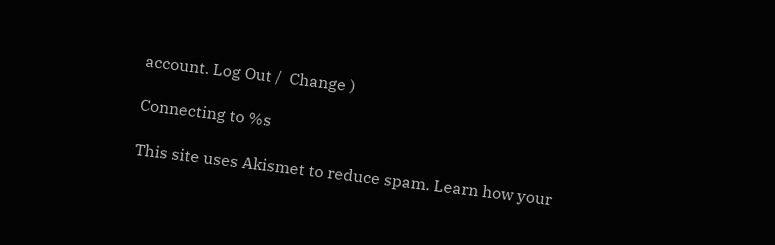account. Log Out /  Change )

Connecting to %s

This site uses Akismet to reduce spam. Learn how your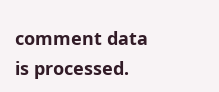comment data is processed.